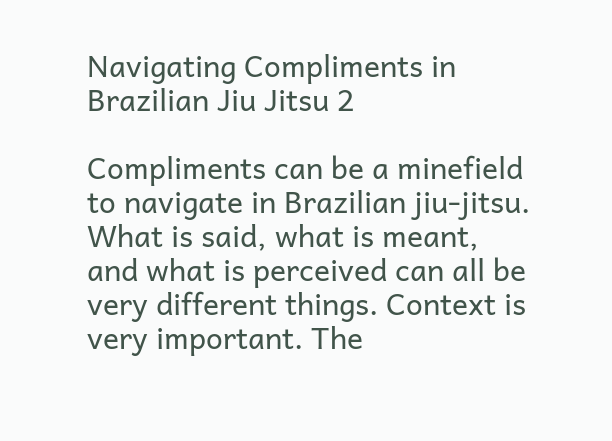Navigating Compliments in Brazilian Jiu Jitsu 2

Compliments can be a minefield to navigate in Brazilian jiu-jitsu.  What is said, what is meant, and what is perceived can all be very different things. Context is very important. The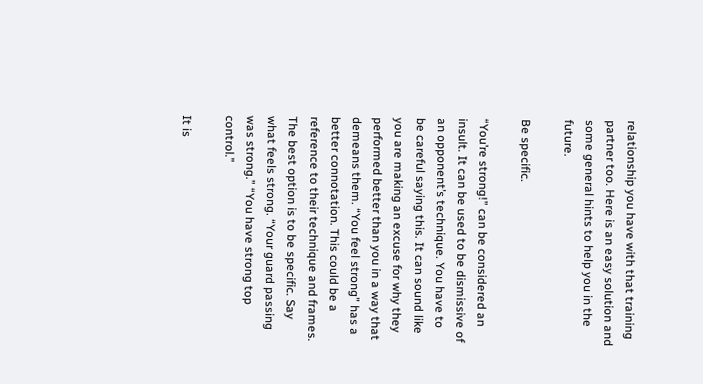relationship you have with that training partner too. Here is an easy solution and some general hints to help you in the future.

Be specific.

“You’re strong!” can be considered an insult. It can be used to be dismissive of an opponent’s technique. You have to be careful saying this. It can sound like you are making an excuse for why they performed better than you in a way that demeans them. “You feel strong” has a better connotation. This could be a reference to their technique and frames. The best option is to be specific. Say what feels strong. “Your guard passing was strong.” “You have strong top control.”

It is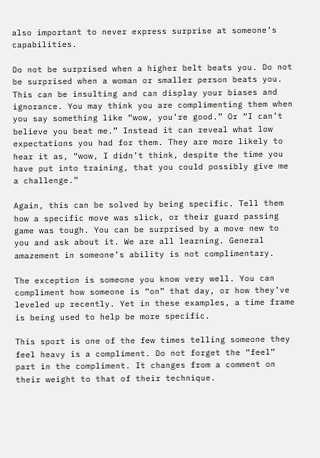also important to never express surprise at someone’s capabilities.

Do not be surprised when a higher belt beats you. Do not be surprised when a woman or smaller person beats you. This can be insulting and can display your biases and ignorance. You may think you are complimenting them when you say something like “wow, you’re good.” Or “I can’t believe you beat me.” Instead it can reveal what low expectations you had for them. They are more likely to hear it as, “wow, I didn’t think, despite the time you have put into training, that you could possibly give me a challenge.”

Again, this can be solved by being specific. Tell them how a specific move was slick, or their guard passing game was tough. You can be surprised by a move new to you and ask about it. We are all learning. General amazement in someone’s ability is not complimentary.

The exception is someone you know very well. You can compliment how someone is “on” that day, or how they’ve leveled up recently. Yet in these examples, a time frame is being used to help be more specific.

This sport is one of the few times telling someone they feel heavy is a compliment. Do not forget the “feel” part in the compliment. It changes from a comment on their weight to that of their technique.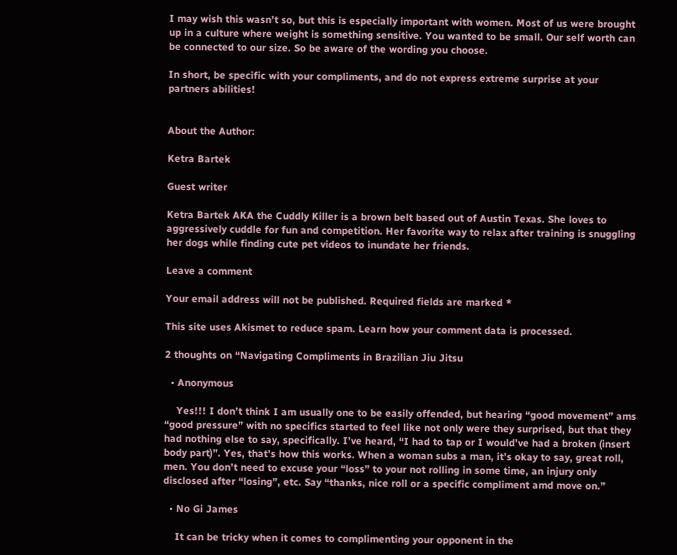I may wish this wasn’t so, but this is especially important with women. Most of us were brought up in a culture where weight is something sensitive. You wanted to be small. Our self worth can be connected to our size. So be aware of the wording you choose.

In short, be specific with your compliments, and do not express extreme surprise at your partners abilities!


About the Author:

Ketra Bartek

Guest writer

Ketra Bartek AKA the Cuddly Killer is a brown belt based out of Austin Texas. She loves to aggressively cuddle for fun and competition. Her favorite way to relax after training is snuggling her dogs while finding cute pet videos to inundate her friends.

Leave a comment

Your email address will not be published. Required fields are marked *

This site uses Akismet to reduce spam. Learn how your comment data is processed.

2 thoughts on “Navigating Compliments in Brazilian Jiu Jitsu

  • Anonymous

    Yes!!! I don’t think I am usually one to be easily offended, but hearing “good movement” ams “good pressure” with no specifics started to feel like not only were they surprised, but that they had nothing else to say, specifically. I’ve heard, “I had to tap or I would’ve had a broken (insert body part)”. Yes, that’s how this works. When a woman subs a man, it’s okay to say, great roll, men. You don’t need to excuse your “loss” to your not rolling in some time, an injury only disclosed after “losing”, etc. Say “thanks, nice roll or a specific compliment amd move on.”

  • No Gi James

    It can be tricky when it comes to complimenting your opponent in the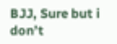BJJ, Sure but i don’t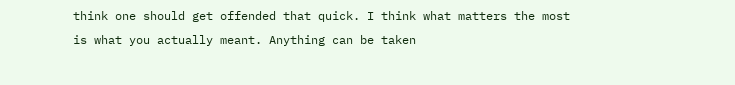think one should get offended that quick. I think what matters the most is what you actually meant. Anything can be taken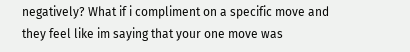negatively? What if i compliment on a specific move and they feel like im saying that your one move was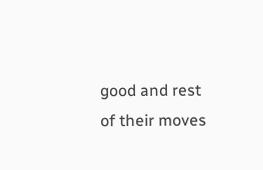good and rest of their moves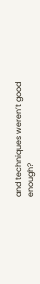and techniques weren’t good enough?